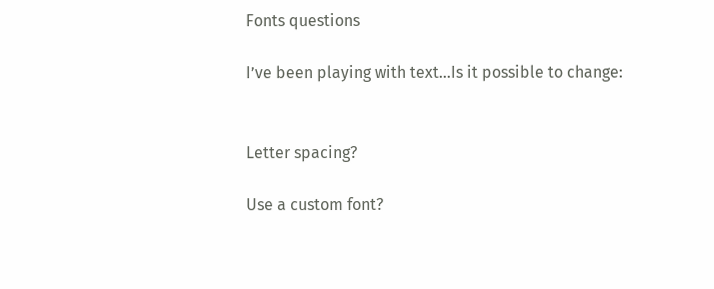Fonts questions

I’ve been playing with text…Is it possible to change:


Letter spacing?

Use a custom font?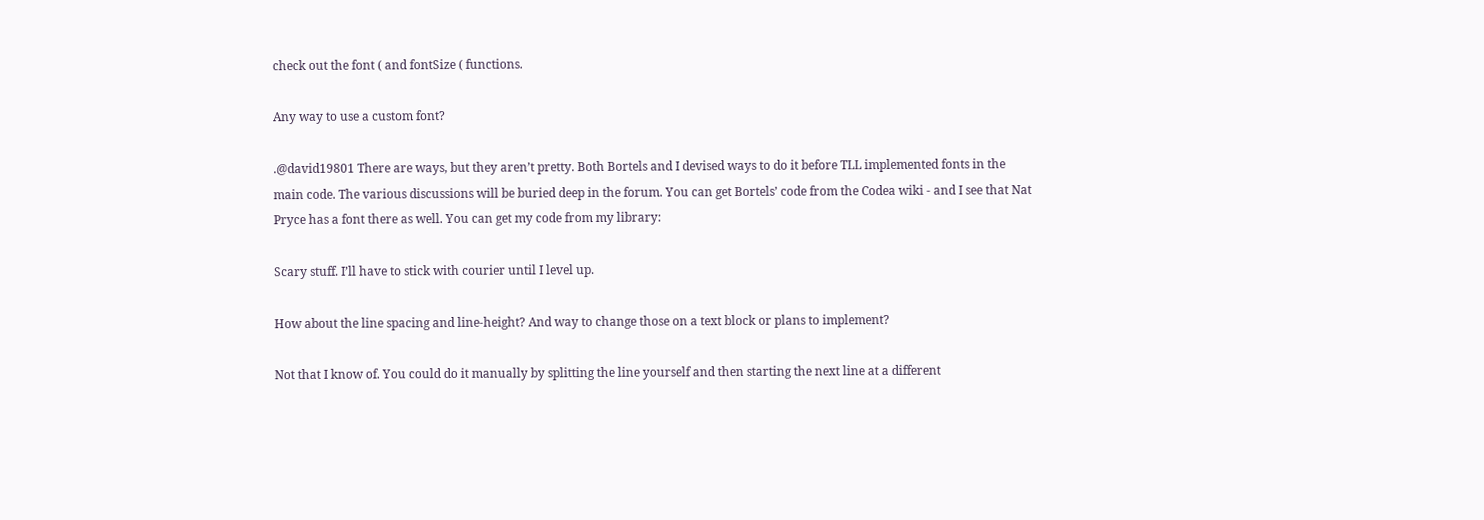check out the font ( and fontSize ( functions.

Any way to use a custom font?

.@david19801 There are ways, but they aren’t pretty. Both Bortels and I devised ways to do it before TLL implemented fonts in the main code. The various discussions will be buried deep in the forum. You can get Bortels’ code from the Codea wiki - and I see that Nat Pryce has a font there as well. You can get my code from my library:

Scary stuff. I’ll have to stick with courier until I level up.

How about the line spacing and line-height? And way to change those on a text block or plans to implement?

Not that I know of. You could do it manually by splitting the line yourself and then starting the next line at a different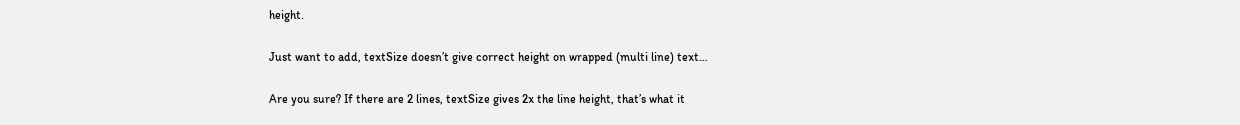height.

Just want to add, textSize doesn’t give correct height on wrapped (multi line) text…

Are you sure? If there are 2 lines, textSize gives 2x the line height, that’s what it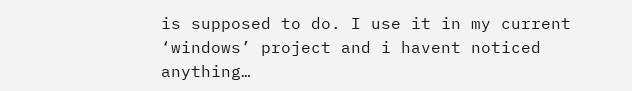is supposed to do. I use it in my current ‘windows’ project and i havent noticed anything…